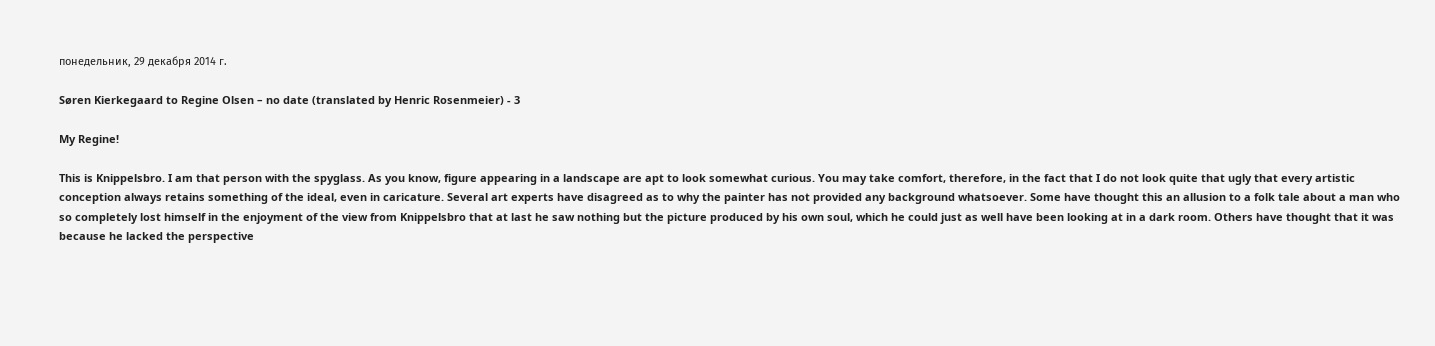понедельник, 29 декабря 2014 г.

Søren Kierkegaard to Regine Olsen – no date (translated by Henric Rosenmeier) - 3

My Regine!

This is Knippelsbro. I am that person with the spyglass. As you know, figure appearing in a landscape are apt to look somewhat curious. You may take comfort, therefore, in the fact that I do not look quite that ugly that every artistic conception always retains something of the ideal, even in caricature. Several art experts have disagreed as to why the painter has not provided any background whatsoever. Some have thought this an allusion to a folk tale about a man who so completely lost himself in the enjoyment of the view from Knippelsbro that at last he saw nothing but the picture produced by his own soul, which he could just as well have been looking at in a dark room. Others have thought that it was because he lacked the perspective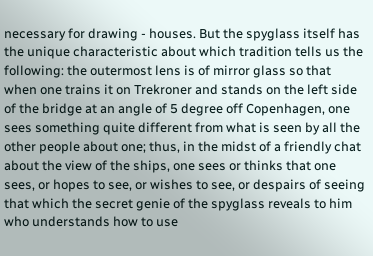necessary for drawing - houses. But the spyglass itself has the unique characteristic about which tradition tells us the following: the outermost lens is of mirror glass so that when one trains it on Trekroner and stands on the left side of the bridge at an angle of 5 degree off Copenhagen, one sees something quite different from what is seen by all the other people about one; thus, in the midst of a friendly chat about the view of the ships, one sees or thinks that one sees, or hopes to see, or wishes to see, or despairs of seeing that which the secret genie of the spyglass reveals to him who understands how to use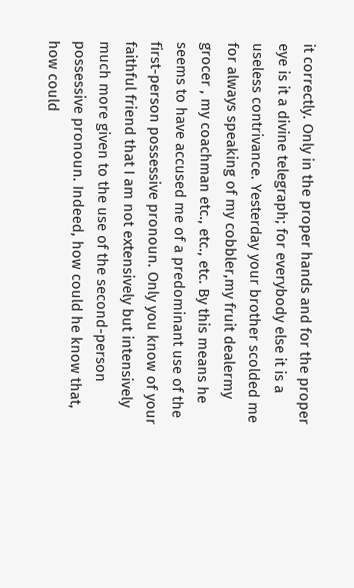it correctly. Only in the proper hands and for the proper eye is it a divine telegraph; for everybody else it is a useless contrivance. Yesterday your brother scolded me for always speaking of my cobbler,my fruit dealermy grocer , my coachman etc., etc., etc. By this means he seems to have accused me of a predominant use of the first-person possessive pronoun. Only you know of your faithful friend that I am not extensively but intensively much more given to the use of the second-person possessive pronoun. Indeed, how could he know that, how could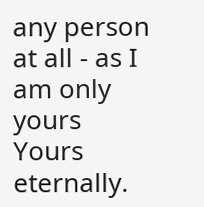any person at all - as I am only yours
Yours eternally.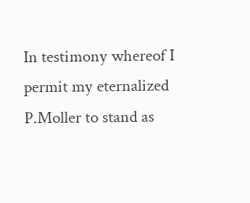In testimony whereof I permit my eternalized P.Moller to stand as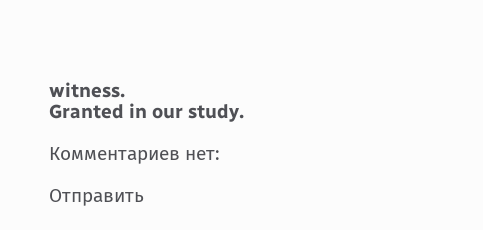witness.
Granted in our study.

Комментариев нет:

Отправить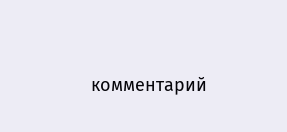комментарий